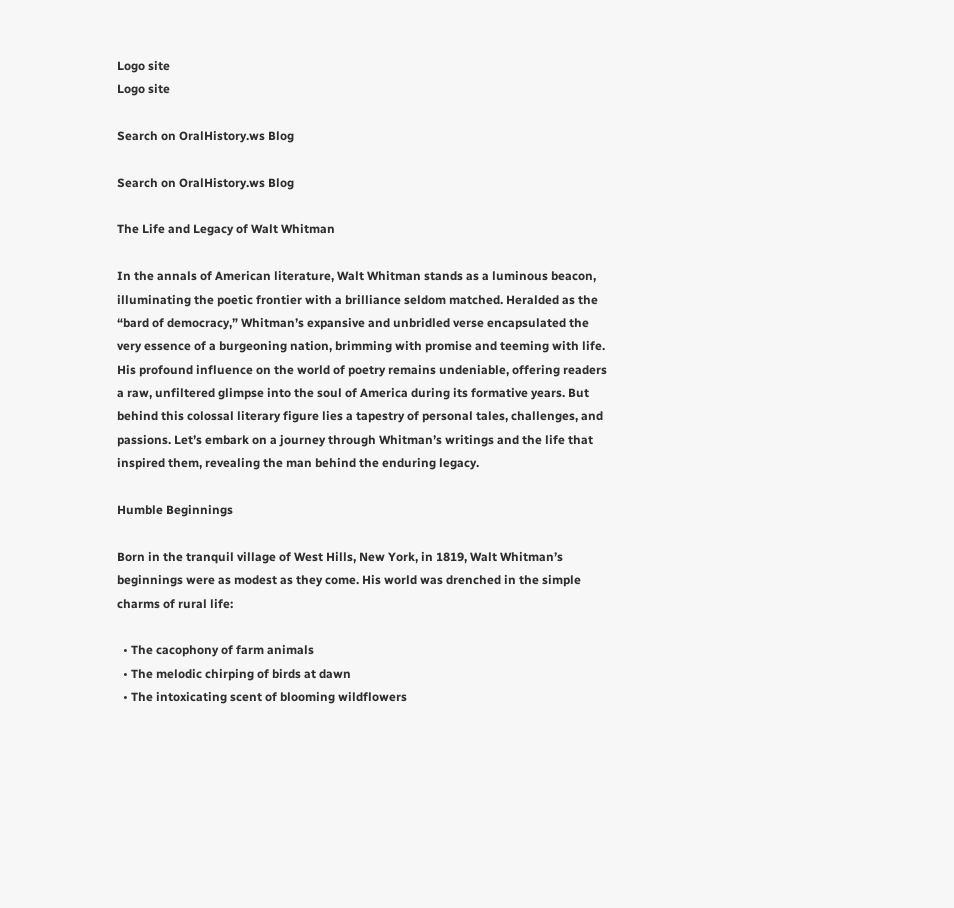Logo site
Logo site

Search on OralHistory.ws Blog

Search on OralHistory.ws Blog

The Life and Legacy of Walt Whitman

In the annals of American literature, Walt Whitman stands as a luminous beacon, illuminating the poetic frontier with a brilliance seldom matched. Heralded as the “bard of democracy,” Whitman’s expansive and unbridled verse encapsulated the very essence of a burgeoning nation, brimming with promise and teeming with life. His profound influence on the world of poetry remains undeniable, offering readers a raw, unfiltered glimpse into the soul of America during its formative years. But behind this colossal literary figure lies a tapestry of personal tales, challenges, and passions. Let’s embark on a journey through Whitman’s writings and the life that inspired them, revealing the man behind the enduring legacy.

Humble Beginnings

Born in the tranquil village of West Hills, New York, in 1819, Walt Whitman’s beginnings were as modest as they come. His world was drenched in the simple charms of rural life:

  • The cacophony of farm animals
  • The melodic chirping of birds at dawn
  • The intoxicating scent of blooming wildflowers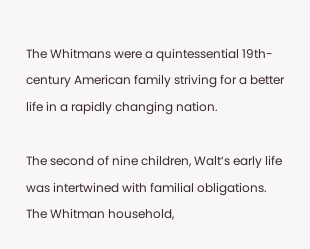The Whitmans were a quintessential 19th-century American family striving for a better life in a rapidly changing nation.

The second of nine children, Walt’s early life was intertwined with familial obligations. The Whitman household,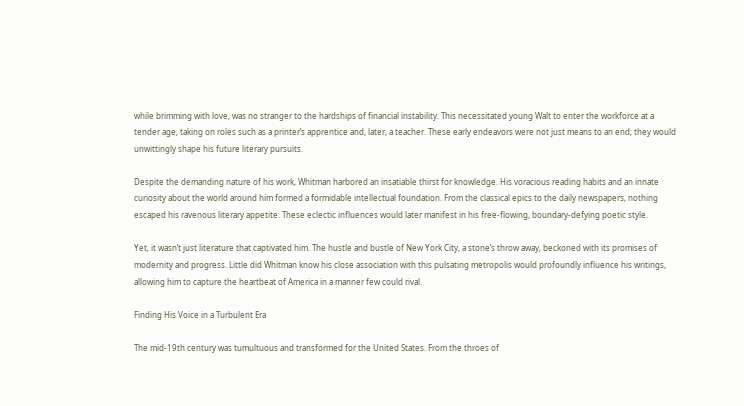while brimming with love, was no stranger to the hardships of financial instability. This necessitated young Walt to enter the workforce at a tender age, taking on roles such as a printer’s apprentice and, later, a teacher. These early endeavors were not just means to an end; they would unwittingly shape his future literary pursuits.

Despite the demanding nature of his work, Whitman harbored an insatiable thirst for knowledge. His voracious reading habits and an innate curiosity about the world around him formed a formidable intellectual foundation. From the classical epics to the daily newspapers, nothing escaped his ravenous literary appetite. These eclectic influences would later manifest in his free-flowing, boundary-defying poetic style.

Yet, it wasn’t just literature that captivated him. The hustle and bustle of New York City, a stone’s throw away, beckoned with its promises of modernity and progress. Little did Whitman know his close association with this pulsating metropolis would profoundly influence his writings, allowing him to capture the heartbeat of America in a manner few could rival.

Finding His Voice in a Turbulent Era

The mid-19th century was tumultuous and transformed for the United States. From the throes of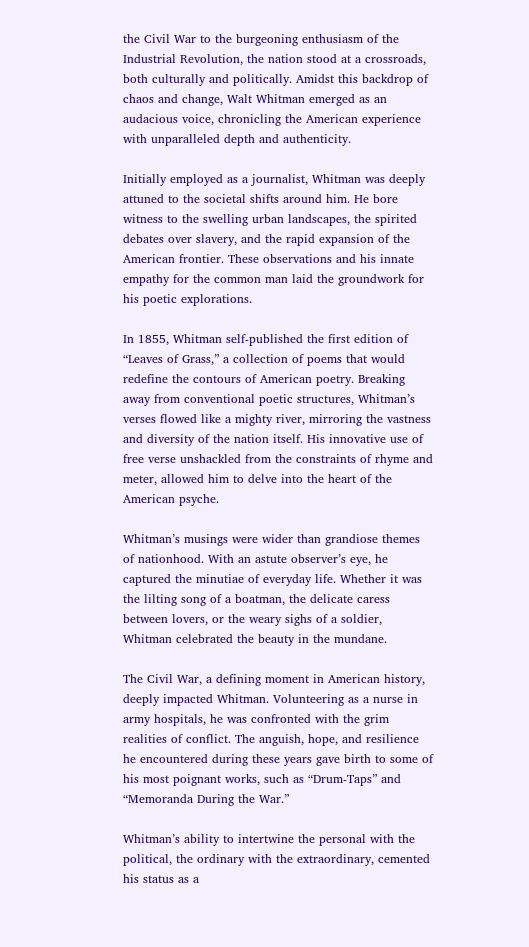the Civil War to the burgeoning enthusiasm of the Industrial Revolution, the nation stood at a crossroads, both culturally and politically. Amidst this backdrop of chaos and change, Walt Whitman emerged as an audacious voice, chronicling the American experience with unparalleled depth and authenticity.

Initially employed as a journalist, Whitman was deeply attuned to the societal shifts around him. He bore witness to the swelling urban landscapes, the spirited debates over slavery, and the rapid expansion of the American frontier. These observations and his innate empathy for the common man laid the groundwork for his poetic explorations.

In 1855, Whitman self-published the first edition of “Leaves of Grass,” a collection of poems that would redefine the contours of American poetry. Breaking away from conventional poetic structures, Whitman’s verses flowed like a mighty river, mirroring the vastness and diversity of the nation itself. His innovative use of free verse unshackled from the constraints of rhyme and meter, allowed him to delve into the heart of the American psyche.

Whitman’s musings were wider than grandiose themes of nationhood. With an astute observer’s eye, he captured the minutiae of everyday life. Whether it was the lilting song of a boatman, the delicate caress between lovers, or the weary sighs of a soldier, Whitman celebrated the beauty in the mundane.

The Civil War, a defining moment in American history, deeply impacted Whitman. Volunteering as a nurse in army hospitals, he was confronted with the grim realities of conflict. The anguish, hope, and resilience he encountered during these years gave birth to some of his most poignant works, such as “Drum-Taps” and “Memoranda During the War.”

Whitman’s ability to intertwine the personal with the political, the ordinary with the extraordinary, cemented his status as a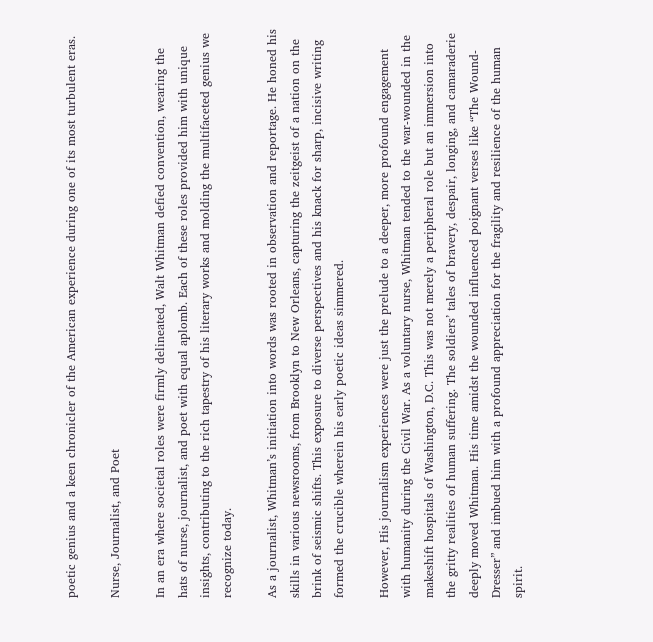poetic genius and a keen chronicler of the American experience during one of its most turbulent eras.

Nurse, Journalist, and Poet

In an era where societal roles were firmly delineated, Walt Whitman defied convention, wearing the hats of nurse, journalist, and poet with equal aplomb. Each of these roles provided him with unique insights, contributing to the rich tapestry of his literary works and molding the multifaceted genius we recognize today.

As a journalist, Whitman’s initiation into words was rooted in observation and reportage. He honed his skills in various newsrooms, from Brooklyn to New Orleans, capturing the zeitgeist of a nation on the brink of seismic shifts. This exposure to diverse perspectives and his knack for sharp, incisive writing formed the crucible wherein his early poetic ideas simmered.

However, His journalism experiences were just the prelude to a deeper, more profound engagement with humanity during the Civil War. As a voluntary nurse, Whitman tended to the war-wounded in the makeshift hospitals of Washington, D.C. This was not merely a peripheral role but an immersion into the gritty realities of human suffering. The soldiers’ tales of bravery, despair, longing, and camaraderie deeply moved Whitman. His time amidst the wounded influenced poignant verses like “The Wound-Dresser” and imbued him with a profound appreciation for the fragility and resilience of the human spirit.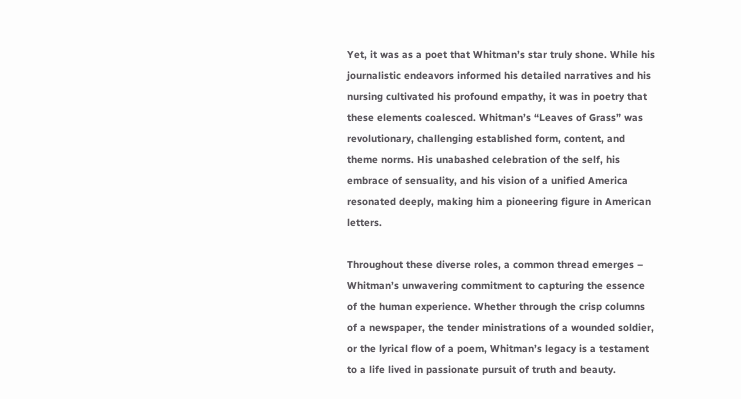Yet, it was as a poet that Whitman’s star truly shone. While his journalistic endeavors informed his detailed narratives and his nursing cultivated his profound empathy, it was in poetry that these elements coalesced. Whitman’s “Leaves of Grass” was revolutionary, challenging established form, content, and theme norms. His unabashed celebration of the self, his embrace of sensuality, and his vision of a unified America resonated deeply, making him a pioneering figure in American letters.

Throughout these diverse roles, a common thread emerges – Whitman’s unwavering commitment to capturing the essence of the human experience. Whether through the crisp columns of a newspaper, the tender ministrations of a wounded soldier, or the lyrical flow of a poem, Whitman’s legacy is a testament to a life lived in passionate pursuit of truth and beauty.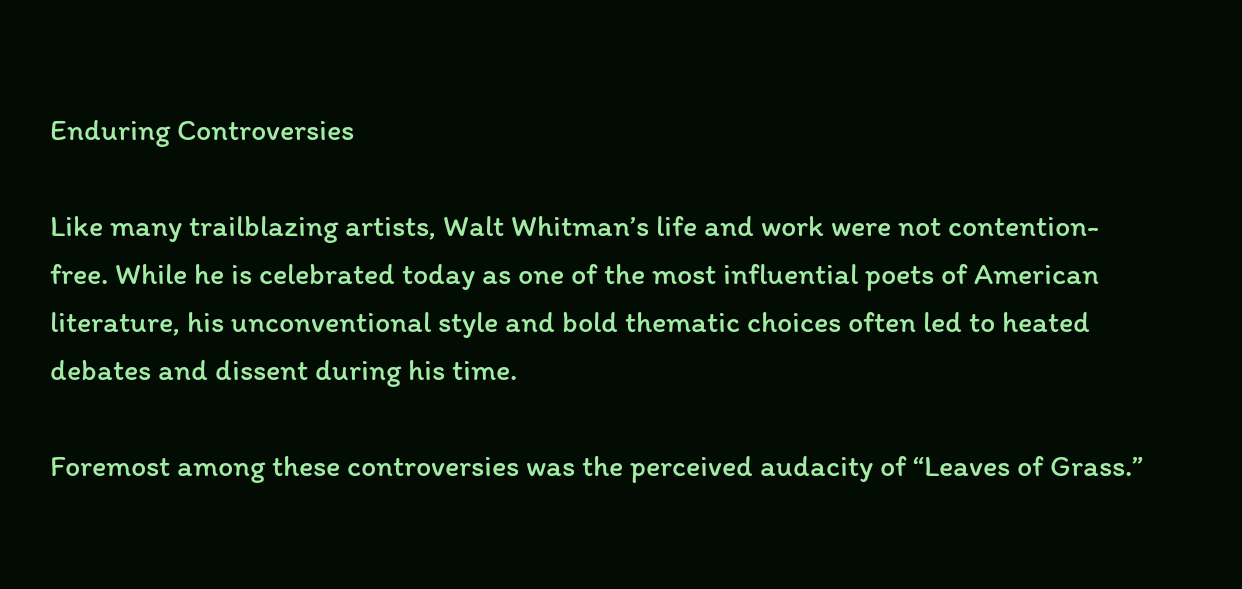Enduring Controversies

Like many trailblazing artists, Walt Whitman’s life and work were not contention-free. While he is celebrated today as one of the most influential poets of American literature, his unconventional style and bold thematic choices often led to heated debates and dissent during his time.

Foremost among these controversies was the perceived audacity of “Leaves of Grass.”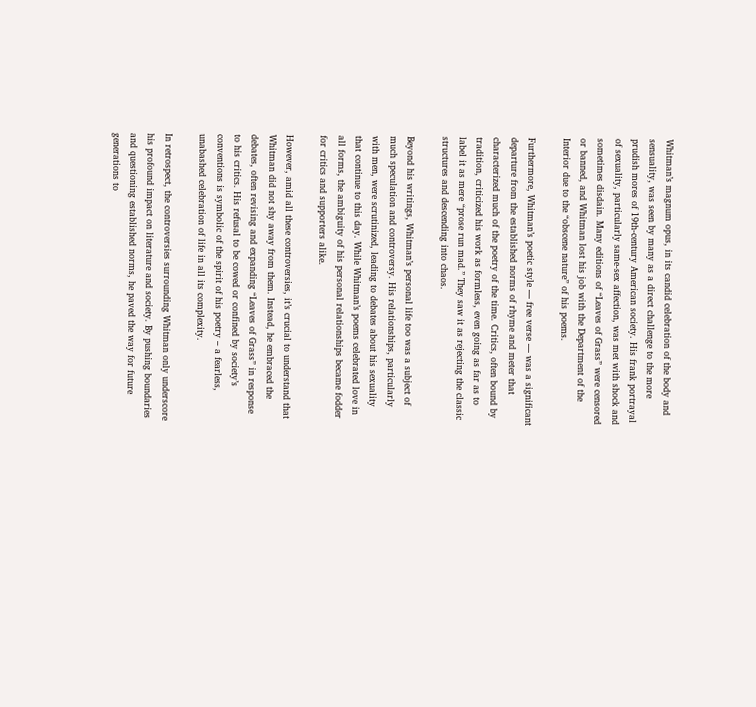Whitman’s magnum opus, in its candid celebration of the body and sensuality, was seen by many as a direct challenge to the more prudish mores of 19th-century American society. His frank portrayal of sexuality, particularly same-sex affection, was met with shock and sometimes disdain. Many editions of “Leaves of Grass” were censored or banned, and Whitman lost his job with the Department of the Interior due to the “obscene nature” of his poems.

Furthermore, Whitman’s poetic style — free verse — was a significant departure from the established norms of rhyme and meter that characterized much of the poetry of the time. Critics, often bound by tradition, criticized his work as formless, even going as far as to label it as mere “prose run mad.” They saw it as rejecting the classic structures and descending into chaos.

Beyond his writings, Whitman’s personal life too was a subject of much speculation and controversy. His relationships, particularly with men, were scrutinized, leading to debates about his sexuality that continue to this day. While Whitman’s poems celebrated love in all forms, the ambiguity of his personal relationships became fodder for critics and supporters alike.

However, amid all these controversies, it’s crucial to understand that Whitman did not shy away from them. Instead, he embraced the debates, often revising and expanding “Leaves of Grass” in response to his critics. His refusal to be cowed or confined by society’s conventions is symbolic of the spirit of his poetry – a fearless, unabashed celebration of life in all its complexity.

In retrospect, the controversies surrounding Whitman only underscore his profound impact on literature and society. By pushing boundaries and questioning established norms, he paved the way for future generations to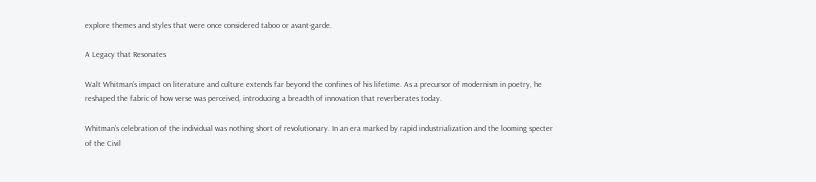explore themes and styles that were once considered taboo or avant-garde.

A Legacy that Resonates

Walt Whitman’s impact on literature and culture extends far beyond the confines of his lifetime. As a precursor of modernism in poetry, he reshaped the fabric of how verse was perceived, introducing a breadth of innovation that reverberates today.

Whitman’s celebration of the individual was nothing short of revolutionary. In an era marked by rapid industrialization and the looming specter of the Civil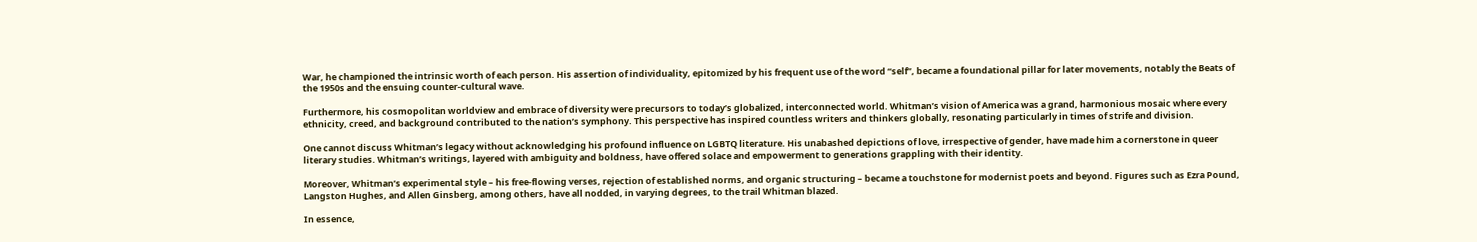War, he championed the intrinsic worth of each person. His assertion of individuality, epitomized by his frequent use of the word “self”, became a foundational pillar for later movements, notably the Beats of the 1950s and the ensuing counter-cultural wave.

Furthermore, his cosmopolitan worldview and embrace of diversity were precursors to today’s globalized, interconnected world. Whitman’s vision of America was a grand, harmonious mosaic where every ethnicity, creed, and background contributed to the nation’s symphony. This perspective has inspired countless writers and thinkers globally, resonating particularly in times of strife and division.

One cannot discuss Whitman’s legacy without acknowledging his profound influence on LGBTQ literature. His unabashed depictions of love, irrespective of gender, have made him a cornerstone in queer literary studies. Whitman’s writings, layered with ambiguity and boldness, have offered solace and empowerment to generations grappling with their identity.

Moreover, Whitman’s experimental style – his free-flowing verses, rejection of established norms, and organic structuring – became a touchstone for modernist poets and beyond. Figures such as Ezra Pound, Langston Hughes, and Allen Ginsberg, among others, have all nodded, in varying degrees, to the trail Whitman blazed.

In essence,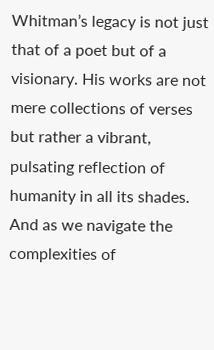Whitman’s legacy is not just that of a poet but of a visionary. His works are not mere collections of verses but rather a vibrant, pulsating reflection of humanity in all its shades. And as we navigate the complexities of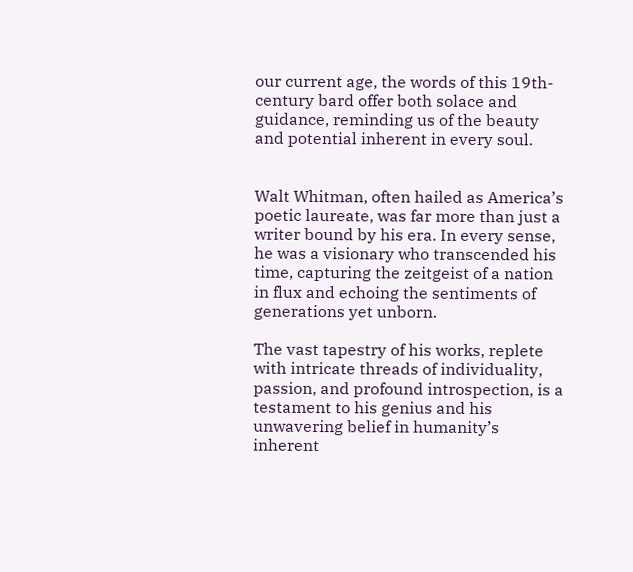our current age, the words of this 19th-century bard offer both solace and guidance, reminding us of the beauty and potential inherent in every soul.


Walt Whitman, often hailed as America’s poetic laureate, was far more than just a writer bound by his era. In every sense, he was a visionary who transcended his time, capturing the zeitgeist of a nation in flux and echoing the sentiments of generations yet unborn.

The vast tapestry of his works, replete with intricate threads of individuality, passion, and profound introspection, is a testament to his genius and his unwavering belief in humanity’s inherent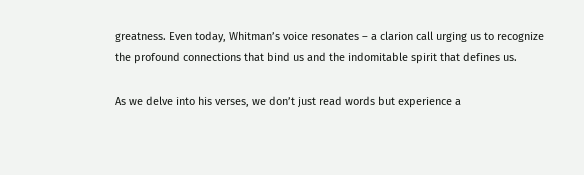greatness. Even today, Whitman’s voice resonates – a clarion call urging us to recognize the profound connections that bind us and the indomitable spirit that defines us.

As we delve into his verses, we don’t just read words but experience a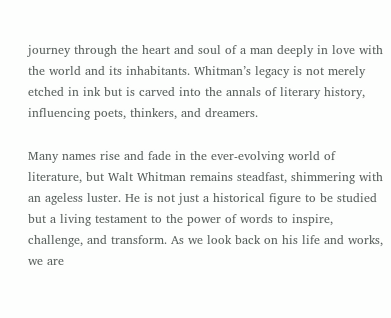journey through the heart and soul of a man deeply in love with the world and its inhabitants. Whitman’s legacy is not merely etched in ink but is carved into the annals of literary history, influencing poets, thinkers, and dreamers.

Many names rise and fade in the ever-evolving world of literature, but Walt Whitman remains steadfast, shimmering with an ageless luster. He is not just a historical figure to be studied but a living testament to the power of words to inspire, challenge, and transform. As we look back on his life and works, we are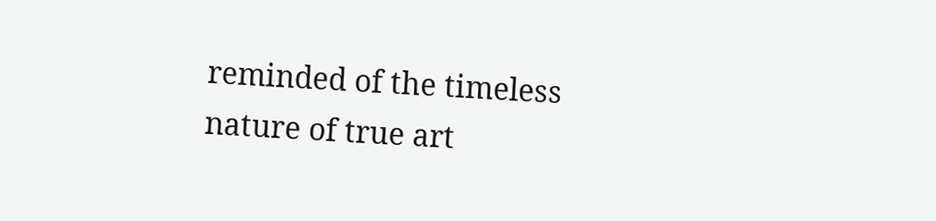reminded of the timeless nature of true art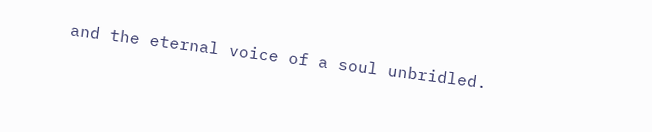and the eternal voice of a soul unbridled.